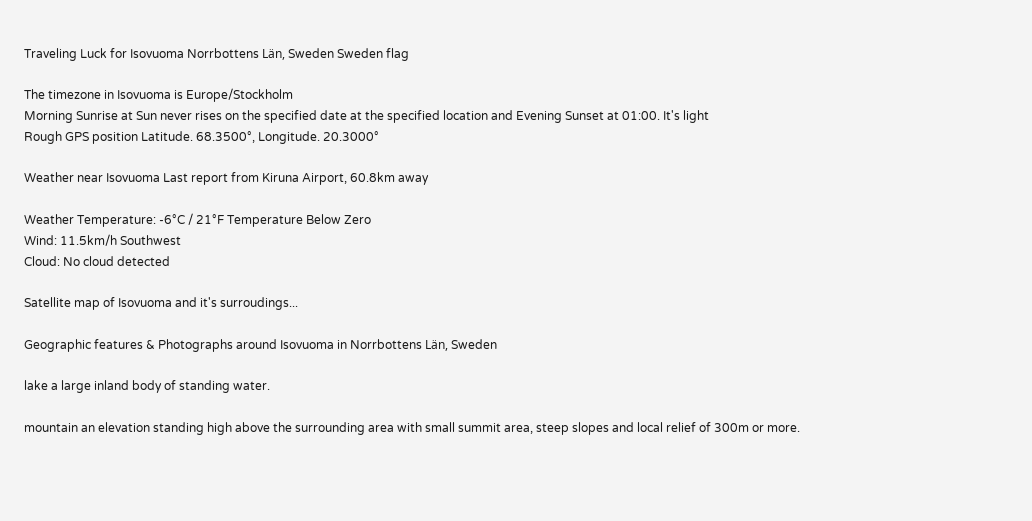Traveling Luck for Isovuoma Norrbottens Län, Sweden Sweden flag

The timezone in Isovuoma is Europe/Stockholm
Morning Sunrise at Sun never rises on the specified date at the specified location and Evening Sunset at 01:00. It's light
Rough GPS position Latitude. 68.3500°, Longitude. 20.3000°

Weather near Isovuoma Last report from Kiruna Airport, 60.8km away

Weather Temperature: -6°C / 21°F Temperature Below Zero
Wind: 11.5km/h Southwest
Cloud: No cloud detected

Satellite map of Isovuoma and it's surroudings...

Geographic features & Photographs around Isovuoma in Norrbottens Län, Sweden

lake a large inland body of standing water.

mountain an elevation standing high above the surrounding area with small summit area, steep slopes and local relief of 300m or more.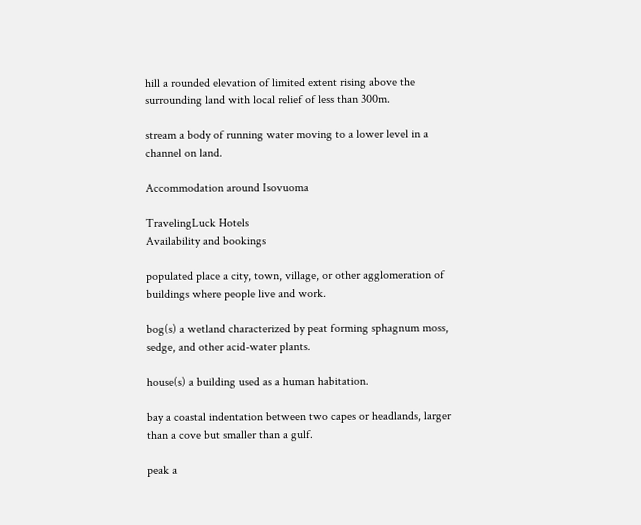hill a rounded elevation of limited extent rising above the surrounding land with local relief of less than 300m.

stream a body of running water moving to a lower level in a channel on land.

Accommodation around Isovuoma

TravelingLuck Hotels
Availability and bookings

populated place a city, town, village, or other agglomeration of buildings where people live and work.

bog(s) a wetland characterized by peat forming sphagnum moss, sedge, and other acid-water plants.

house(s) a building used as a human habitation.

bay a coastal indentation between two capes or headlands, larger than a cove but smaller than a gulf.

peak a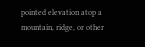pointed elevation atop a mountain, ridge, or other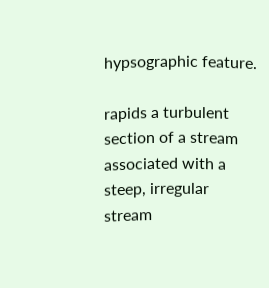hypsographic feature.

rapids a turbulent section of a stream associated with a steep, irregular stream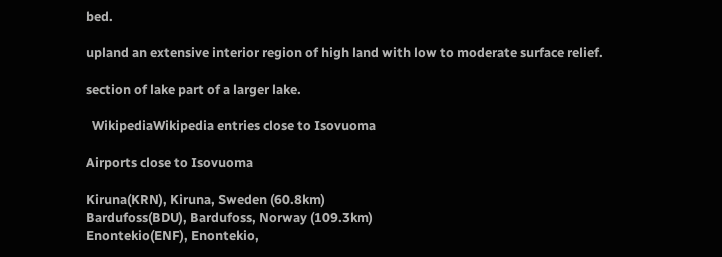bed.

upland an extensive interior region of high land with low to moderate surface relief.

section of lake part of a larger lake.

  WikipediaWikipedia entries close to Isovuoma

Airports close to Isovuoma

Kiruna(KRN), Kiruna, Sweden (60.8km)
Bardufoss(BDU), Bardufoss, Norway (109.3km)
Enontekio(ENF), Enontekio,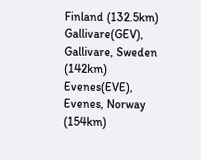Finland (132.5km)
Gallivare(GEV), Gallivare, Sweden (142km)
Evenes(EVE), Evenes, Norway (154km)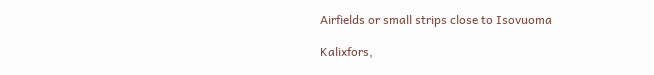Airfields or small strips close to Isovuoma

Kalixfors,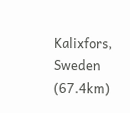Kalixfors, Sweden (67.4km)